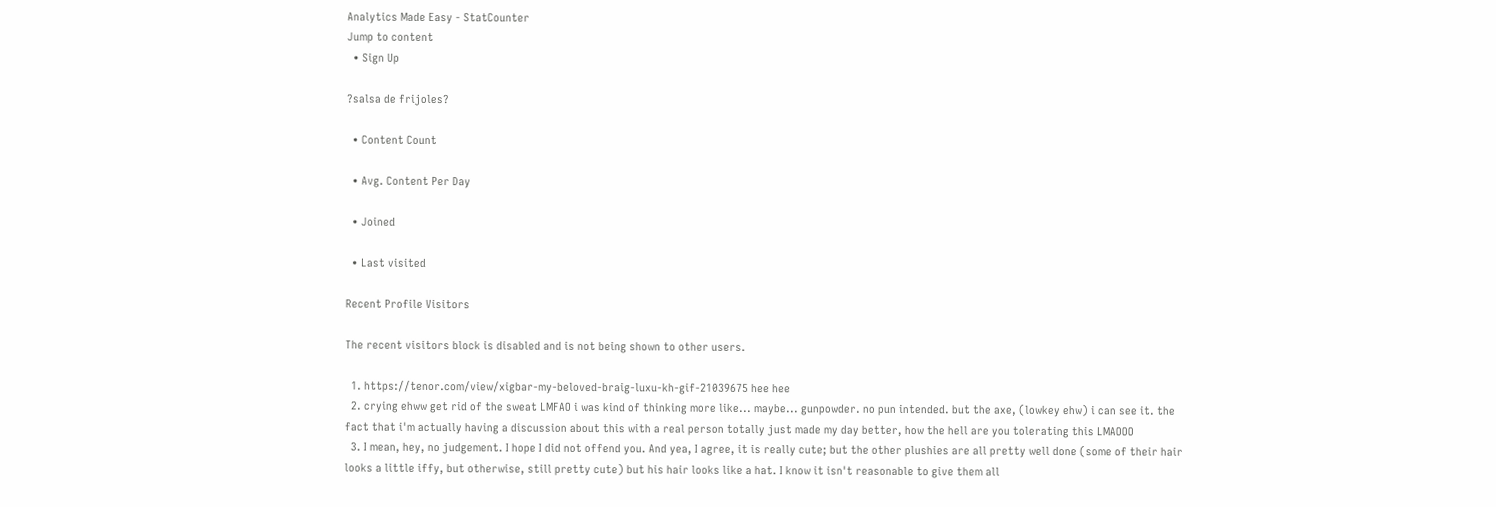Analytics Made Easy - StatCounter
Jump to content
  • Sign Up

?salsa de frijoles?

  • Content Count

  • Avg. Content Per Day

  • Joined

  • Last visited

Recent Profile Visitors

The recent visitors block is disabled and is not being shown to other users.

  1. https://tenor.com/view/xigbar-my-beloved-braig-luxu-kh-gif-21039675 hee hee
  2. crying ehww get rid of the sweat LMFAO i was kind of thinking more like... maybe... gunpowder. no pun intended. but the axe, (lowkey ehw) i can see it. the fact that i'm actually having a discussion about this with a real person totally just made my day better, how the hell are you tolerating this LMAOOO
  3. I mean, hey, no judgement. I hope I did not offend you. And yea, I agree, it is really cute; but the other plushies are all pretty well done (some of their hair looks a little iffy, but otherwise, still pretty cute) but his hair looks like a hat. I know it isn't reasonable to give them all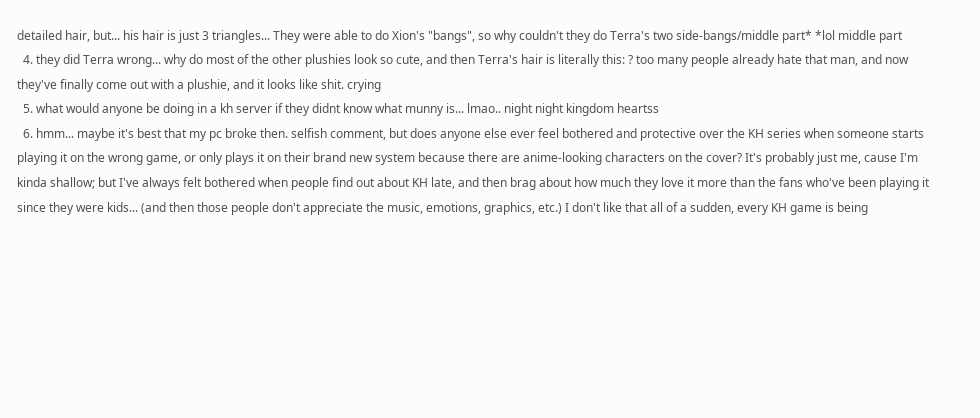detailed hair, but... his hair is just 3 triangles... They were able to do Xion's "bangs", so why couldn't they do Terra's two side-bangs/middle part* *lol middle part
  4. they did Terra wrong... why do most of the other plushies look so cute, and then Terra's hair is literally this: ? too many people already hate that man, and now they've finally come out with a plushie, and it looks like shit. crying
  5. what would anyone be doing in a kh server if they didnt know what munny is... lmao.. night night kingdom heartss
  6. hmm... maybe it's best that my pc broke then. selfish comment, but does anyone else ever feel bothered and protective over the KH series when someone starts playing it on the wrong game, or only plays it on their brand new system because there are anime-looking characters on the cover? It's probably just me, cause I'm kinda shallow; but I've always felt bothered when people find out about KH late, and then brag about how much they love it more than the fans who've been playing it since they were kids... (and then those people don't appreciate the music, emotions, graphics, etc.) I don't like that all of a sudden, every KH game is being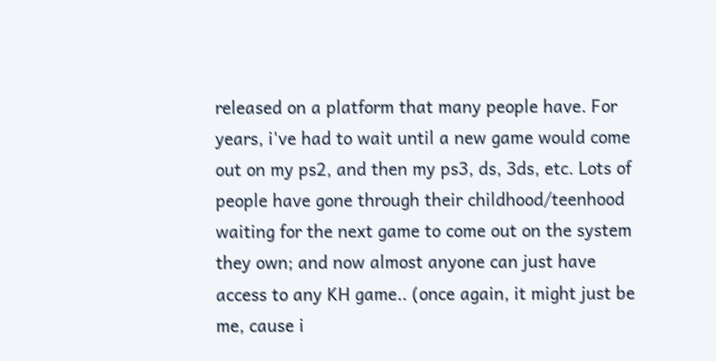released on a platform that many people have. For years, i've had to wait until a new game would come out on my ps2, and then my ps3, ds, 3ds, etc. Lots of people have gone through their childhood/teenhood waiting for the next game to come out on the system they own; and now almost anyone can just have access to any KH game.. (once again, it might just be me, cause i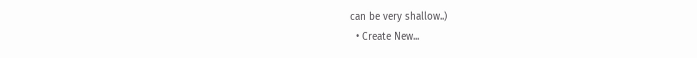can be very shallow..)
  • Create New...